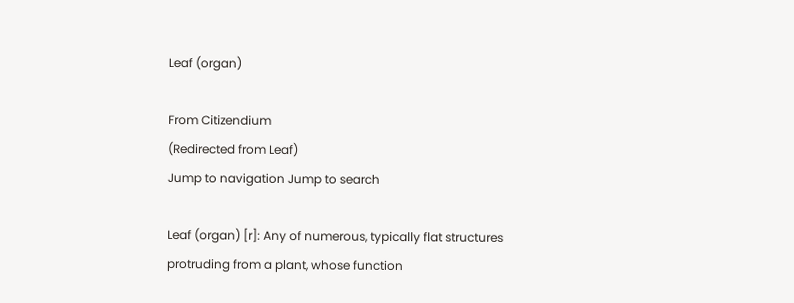Leaf (organ)

From Citizendium
(Redirected from Leaf)
Jump to navigation Jump to search

Leaf (organ) [r]: Any of numerous, typically flat structures protruding from a plant, whose function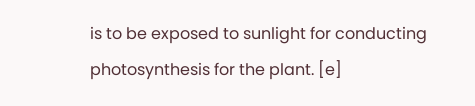is to be exposed to sunlight for conducting photosynthesis for the plant. [e]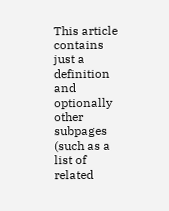This article contains just a definition and optionally other subpages (such as a list of related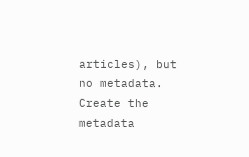articles), but no metadata. Create the metadata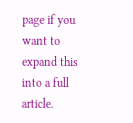page if you want to expand this into a full article.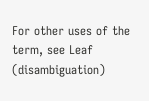For other uses of the term, see Leaf (disambiguation)